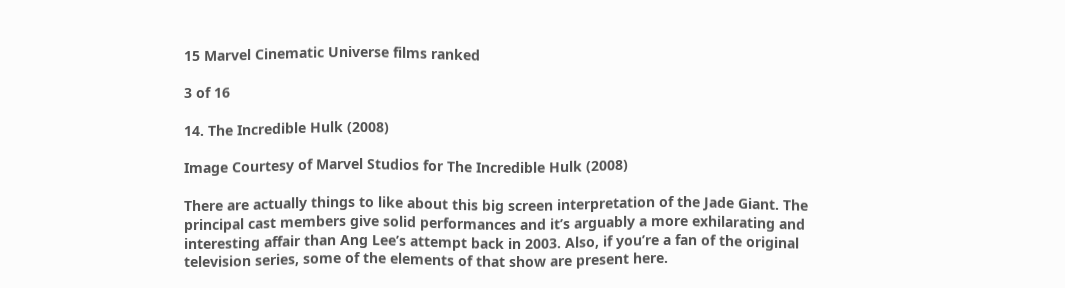15 Marvel Cinematic Universe films ranked

3 of 16

14. The Incredible Hulk (2008)

Image Courtesy of Marvel Studios for The Incredible Hulk (2008)

There are actually things to like about this big screen interpretation of the Jade Giant. The principal cast members give solid performances and it’s arguably a more exhilarating and interesting affair than Ang Lee’s attempt back in 2003. Also, if you’re a fan of the original television series, some of the elements of that show are present here.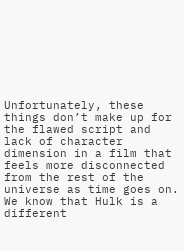Unfortunately, these things don’t make up for the flawed script and lack of character dimension in a film that feels more disconnected from the rest of the universe as time goes on. We know that Hulk is a different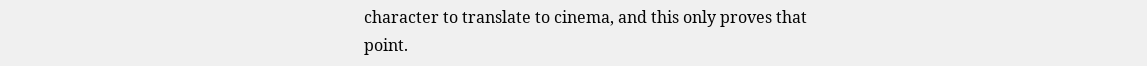character to translate to cinema, and this only proves that point.